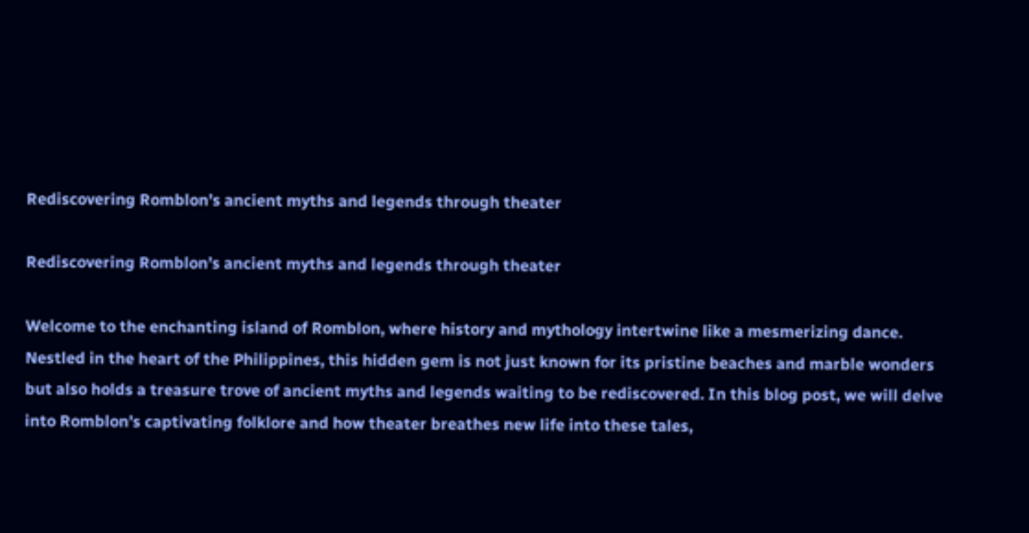Rediscovering Romblon’s ancient myths and legends through theater

Rediscovering Romblon’s ancient myths and legends through theater

Welcome to the enchanting island of Romblon, where history and mythology intertwine like a mesmerizing dance. Nestled in the heart of the Philippines, this hidden gem is not just known for its pristine beaches and marble wonders but also holds a treasure trove of ancient myths and legends waiting to be rediscovered. In this blog post, we will delve into Romblon’s captivating folklore and how theater breathes new life into these tales,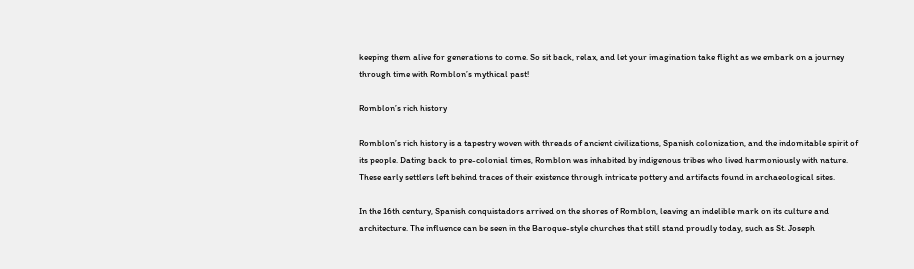keeping them alive for generations to come. So sit back, relax, and let your imagination take flight as we embark on a journey through time with Romblon’s mythical past!

Romblon’s rich history

Romblon’s rich history is a tapestry woven with threads of ancient civilizations, Spanish colonization, and the indomitable spirit of its people. Dating back to pre-colonial times, Romblon was inhabited by indigenous tribes who lived harmoniously with nature. These early settlers left behind traces of their existence through intricate pottery and artifacts found in archaeological sites.

In the 16th century, Spanish conquistadors arrived on the shores of Romblon, leaving an indelible mark on its culture and architecture. The influence can be seen in the Baroque-style churches that still stand proudly today, such as St. Joseph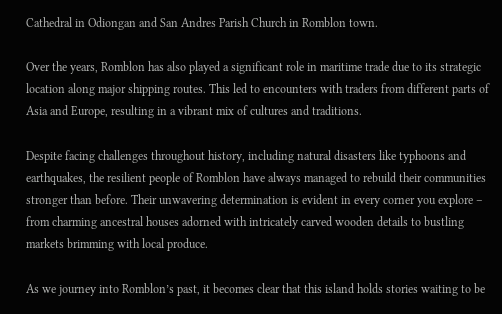Cathedral in Odiongan and San Andres Parish Church in Romblon town.

Over the years, Romblon has also played a significant role in maritime trade due to its strategic location along major shipping routes. This led to encounters with traders from different parts of Asia and Europe, resulting in a vibrant mix of cultures and traditions.

Despite facing challenges throughout history, including natural disasters like typhoons and earthquakes, the resilient people of Romblon have always managed to rebuild their communities stronger than before. Their unwavering determination is evident in every corner you explore – from charming ancestral houses adorned with intricately carved wooden details to bustling markets brimming with local produce.

As we journey into Romblon’s past, it becomes clear that this island holds stories waiting to be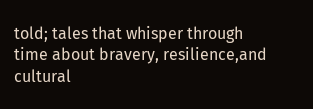told; tales that whisper through time about bravery, resilience,and cultural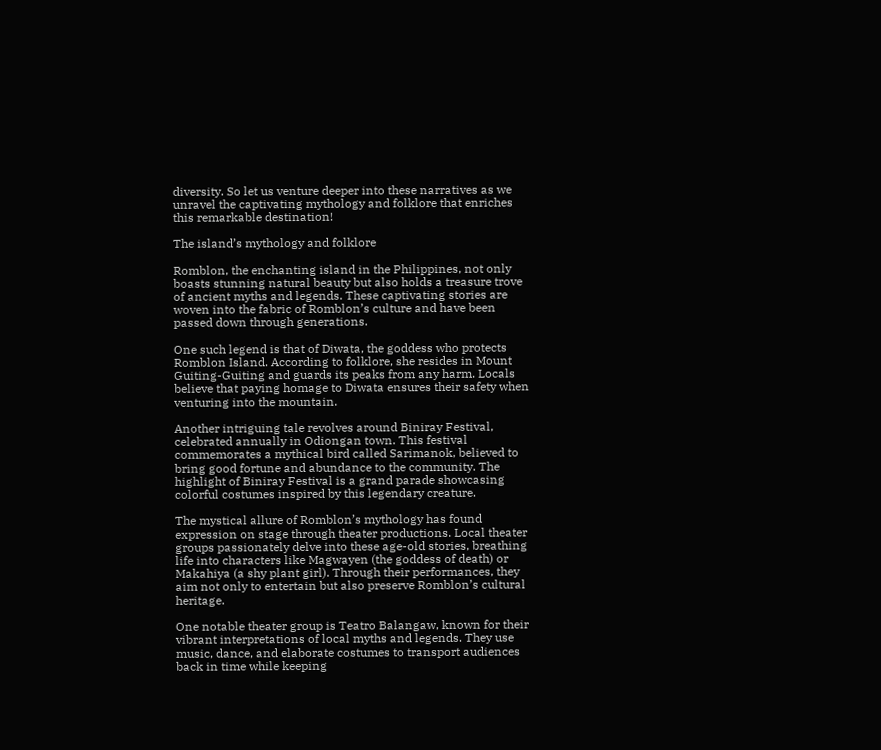diversity. So let us venture deeper into these narratives as we unravel the captivating mythology and folklore that enriches this remarkable destination!

The island’s mythology and folklore

Romblon, the enchanting island in the Philippines, not only boasts stunning natural beauty but also holds a treasure trove of ancient myths and legends. These captivating stories are woven into the fabric of Romblon’s culture and have been passed down through generations.

One such legend is that of Diwata, the goddess who protects Romblon Island. According to folklore, she resides in Mount Guiting-Guiting and guards its peaks from any harm. Locals believe that paying homage to Diwata ensures their safety when venturing into the mountain.

Another intriguing tale revolves around Biniray Festival, celebrated annually in Odiongan town. This festival commemorates a mythical bird called Sarimanok, believed to bring good fortune and abundance to the community. The highlight of Biniray Festival is a grand parade showcasing colorful costumes inspired by this legendary creature.

The mystical allure of Romblon’s mythology has found expression on stage through theater productions. Local theater groups passionately delve into these age-old stories, breathing life into characters like Magwayen (the goddess of death) or Makahiya (a shy plant girl). Through their performances, they aim not only to entertain but also preserve Romblon’s cultural heritage.

One notable theater group is Teatro Balangaw, known for their vibrant interpretations of local myths and legends. They use music, dance, and elaborate costumes to transport audiences back in time while keeping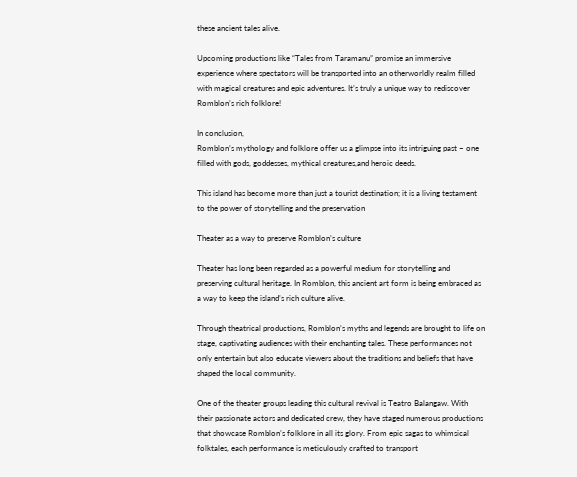these ancient tales alive.

Upcoming productions like “Tales from Taramanu” promise an immersive experience where spectators will be transported into an otherworldly realm filled with magical creatures and epic adventures. It’s truly a unique way to rediscover Romblon’s rich folklore!

In conclusion,
Romblon’s mythology and folklore offer us a glimpse into its intriguing past – one filled with gods, goddesses, mythical creatures,and heroic deeds.

This island has become more than just a tourist destination; it is a living testament to the power of storytelling and the preservation

Theater as a way to preserve Romblon’s culture

Theater has long been regarded as a powerful medium for storytelling and preserving cultural heritage. In Romblon, this ancient art form is being embraced as a way to keep the island’s rich culture alive.

Through theatrical productions, Romblon’s myths and legends are brought to life on stage, captivating audiences with their enchanting tales. These performances not only entertain but also educate viewers about the traditions and beliefs that have shaped the local community.

One of the theater groups leading this cultural revival is Teatro Balangaw. With their passionate actors and dedicated crew, they have staged numerous productions that showcase Romblon’s folklore in all its glory. From epic sagas to whimsical folktales, each performance is meticulously crafted to transport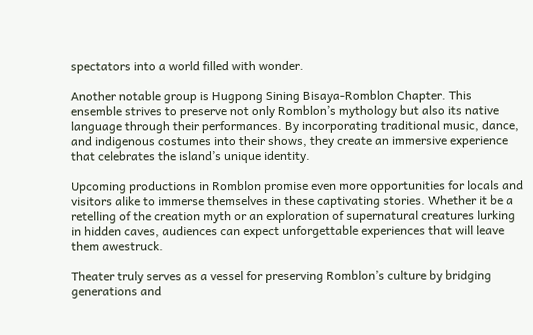spectators into a world filled with wonder.

Another notable group is Hugpong Sining Bisaya-Romblon Chapter. This ensemble strives to preserve not only Romblon’s mythology but also its native language through their performances. By incorporating traditional music, dance, and indigenous costumes into their shows, they create an immersive experience that celebrates the island’s unique identity.

Upcoming productions in Romblon promise even more opportunities for locals and visitors alike to immerse themselves in these captivating stories. Whether it be a retelling of the creation myth or an exploration of supernatural creatures lurking in hidden caves, audiences can expect unforgettable experiences that will leave them awestruck.

Theater truly serves as a vessel for preserving Romblon’s culture by bridging generations and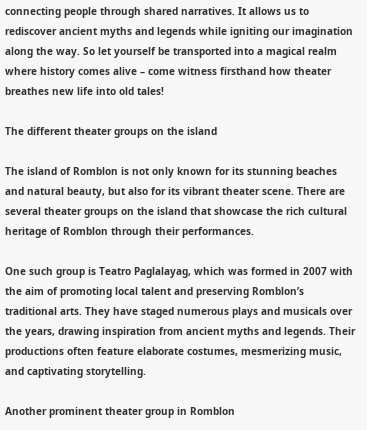connecting people through shared narratives. It allows us to rediscover ancient myths and legends while igniting our imagination along the way. So let yourself be transported into a magical realm where history comes alive – come witness firsthand how theater breathes new life into old tales!

The different theater groups on the island

The island of Romblon is not only known for its stunning beaches and natural beauty, but also for its vibrant theater scene. There are several theater groups on the island that showcase the rich cultural heritage of Romblon through their performances.

One such group is Teatro Paglalayag, which was formed in 2007 with the aim of promoting local talent and preserving Romblon’s traditional arts. They have staged numerous plays and musicals over the years, drawing inspiration from ancient myths and legends. Their productions often feature elaborate costumes, mesmerizing music, and captivating storytelling.

Another prominent theater group in Romblon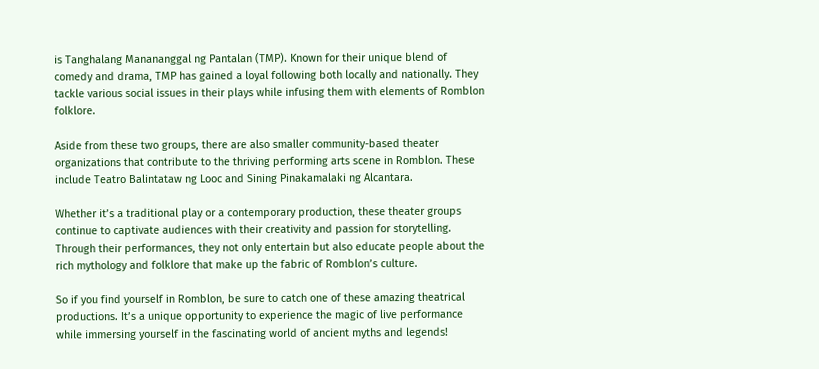is Tanghalang Manananggal ng Pantalan (TMP). Known for their unique blend of comedy and drama, TMP has gained a loyal following both locally and nationally. They tackle various social issues in their plays while infusing them with elements of Romblon folklore.

Aside from these two groups, there are also smaller community-based theater organizations that contribute to the thriving performing arts scene in Romblon. These include Teatro Balintataw ng Looc and Sining Pinakamalaki ng Alcantara.

Whether it’s a traditional play or a contemporary production, these theater groups continue to captivate audiences with their creativity and passion for storytelling. Through their performances, they not only entertain but also educate people about the rich mythology and folklore that make up the fabric of Romblon’s culture.

So if you find yourself in Romblon, be sure to catch one of these amazing theatrical productions. It’s a unique opportunity to experience the magic of live performance while immersing yourself in the fascinating world of ancient myths and legends!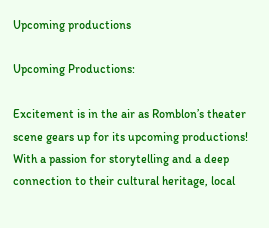Upcoming productions

Upcoming Productions:

Excitement is in the air as Romblon’s theater scene gears up for its upcoming productions! With a passion for storytelling and a deep connection to their cultural heritage, local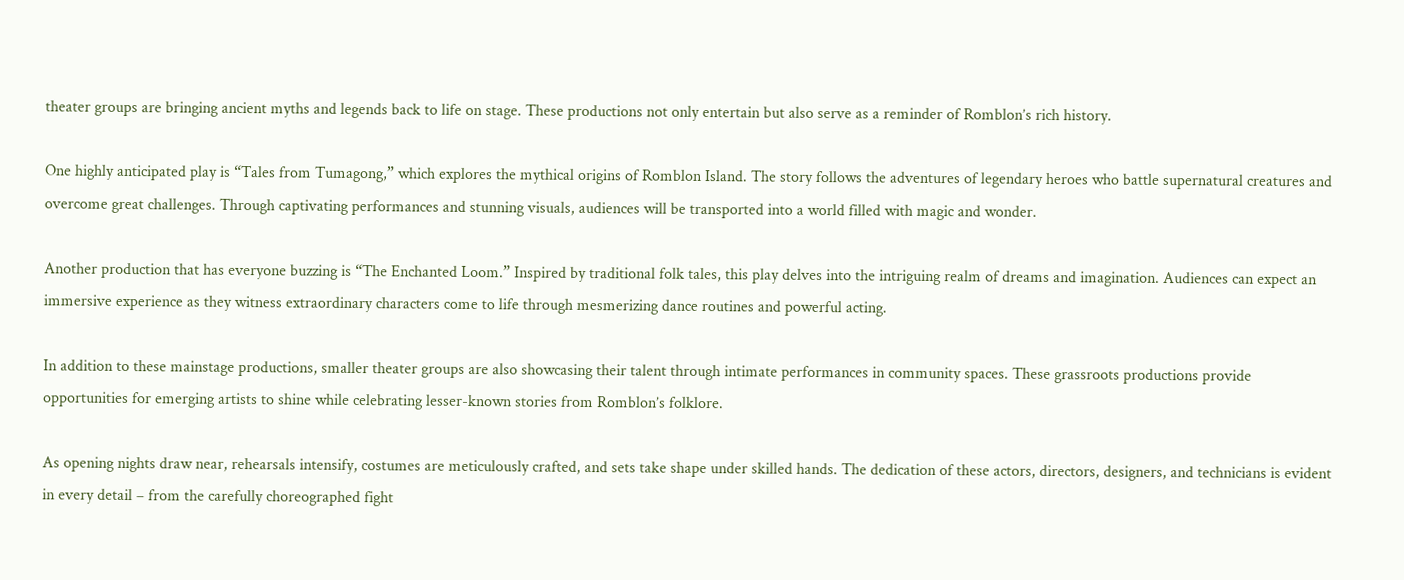theater groups are bringing ancient myths and legends back to life on stage. These productions not only entertain but also serve as a reminder of Romblon’s rich history.

One highly anticipated play is “Tales from Tumagong,” which explores the mythical origins of Romblon Island. The story follows the adventures of legendary heroes who battle supernatural creatures and overcome great challenges. Through captivating performances and stunning visuals, audiences will be transported into a world filled with magic and wonder.

Another production that has everyone buzzing is “The Enchanted Loom.” Inspired by traditional folk tales, this play delves into the intriguing realm of dreams and imagination. Audiences can expect an immersive experience as they witness extraordinary characters come to life through mesmerizing dance routines and powerful acting.

In addition to these mainstage productions, smaller theater groups are also showcasing their talent through intimate performances in community spaces. These grassroots productions provide opportunities for emerging artists to shine while celebrating lesser-known stories from Romblon’s folklore.

As opening nights draw near, rehearsals intensify, costumes are meticulously crafted, and sets take shape under skilled hands. The dedication of these actors, directors, designers, and technicians is evident in every detail – from the carefully choreographed fight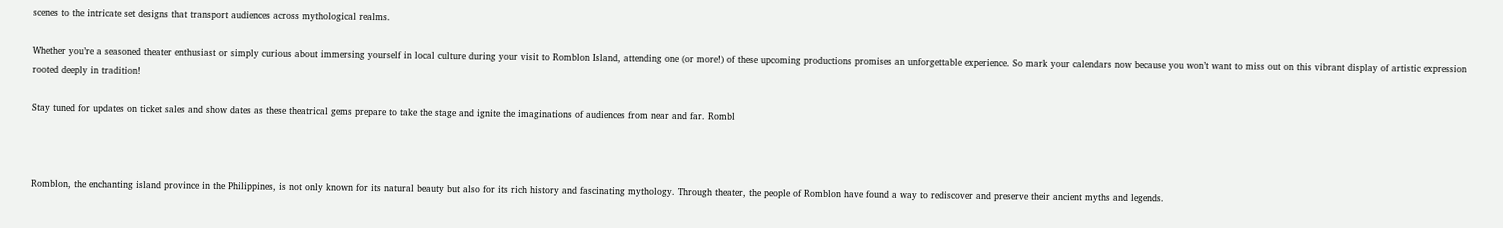scenes to the intricate set designs that transport audiences across mythological realms.

Whether you’re a seasoned theater enthusiast or simply curious about immersing yourself in local culture during your visit to Romblon Island, attending one (or more!) of these upcoming productions promises an unforgettable experience. So mark your calendars now because you won’t want to miss out on this vibrant display of artistic expression rooted deeply in tradition!

Stay tuned for updates on ticket sales and show dates as these theatrical gems prepare to take the stage and ignite the imaginations of audiences from near and far. Rombl



Romblon, the enchanting island province in the Philippines, is not only known for its natural beauty but also for its rich history and fascinating mythology. Through theater, the people of Romblon have found a way to rediscover and preserve their ancient myths and legends.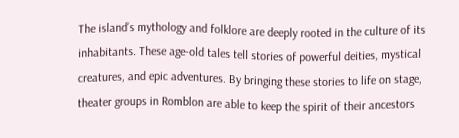The island’s mythology and folklore are deeply rooted in the culture of its inhabitants. These age-old tales tell stories of powerful deities, mystical creatures, and epic adventures. By bringing these stories to life on stage, theater groups in Romblon are able to keep the spirit of their ancestors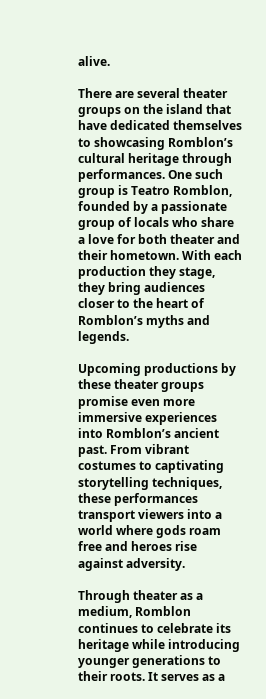alive.

There are several theater groups on the island that have dedicated themselves to showcasing Romblon’s cultural heritage through performances. One such group is Teatro Romblon, founded by a passionate group of locals who share a love for both theater and their hometown. With each production they stage, they bring audiences closer to the heart of Romblon’s myths and legends.

Upcoming productions by these theater groups promise even more immersive experiences into Romblon’s ancient past. From vibrant costumes to captivating storytelling techniques, these performances transport viewers into a world where gods roam free and heroes rise against adversity.

Through theater as a medium, Romblon continues to celebrate its heritage while introducing younger generations to their roots. It serves as a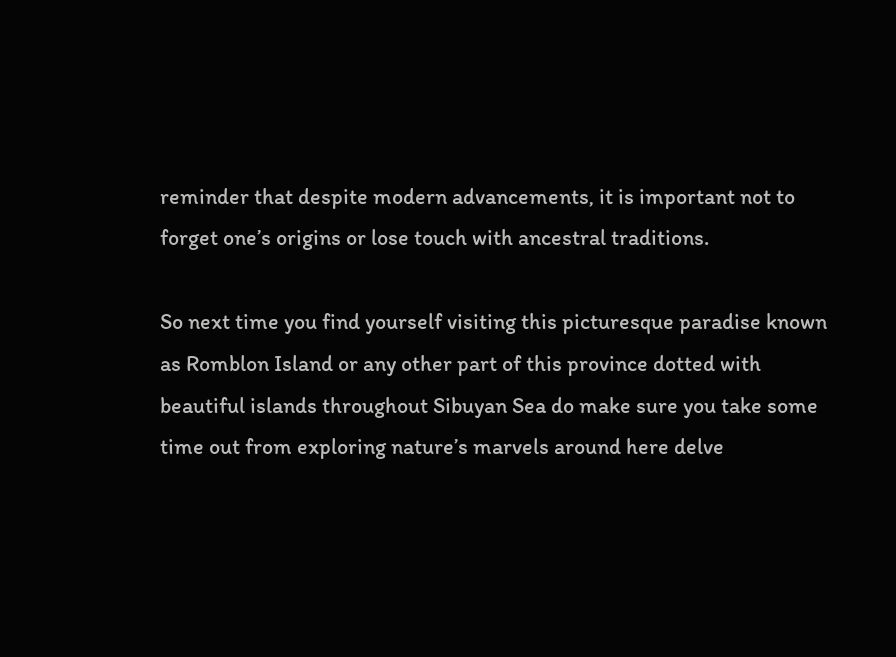reminder that despite modern advancements, it is important not to forget one’s origins or lose touch with ancestral traditions.

So next time you find yourself visiting this picturesque paradise known as Romblon Island or any other part of this province dotted with beautiful islands throughout Sibuyan Sea do make sure you take some time out from exploring nature’s marvels around here delve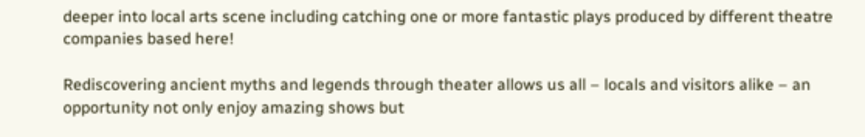deeper into local arts scene including catching one or more fantastic plays produced by different theatre companies based here!

Rediscovering ancient myths and legends through theater allows us all – locals and visitors alike – an opportunity not only enjoy amazing shows but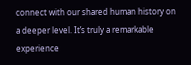connect with our shared human history on a deeper level. It’s truly a remarkable experience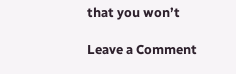that you won’t

Leave a Comment